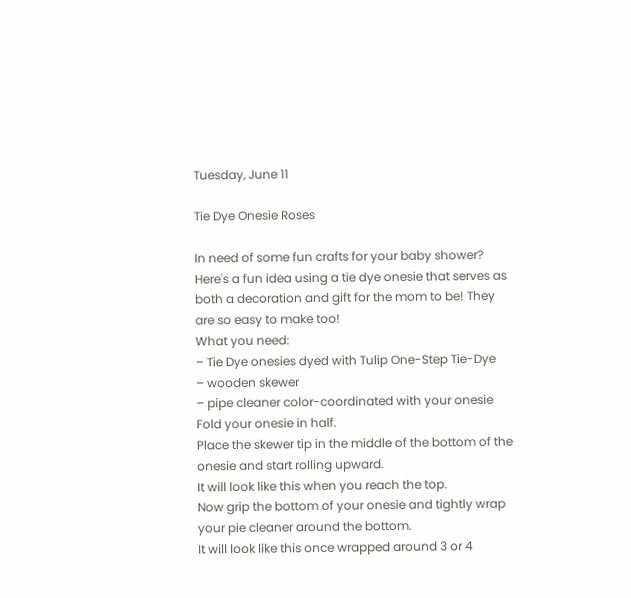Tuesday, June 11

Tie Dye Onesie Roses

In need of some fun crafts for your baby shower?  Here's a fun idea using a tie dye onesie that serves as both a decoration and gift for the mom to be! They are so easy to make too!
What you need:
– Tie Dye onesies dyed with Tulip One-Step Tie-Dye
– wooden skewer
– pipe cleaner color-coordinated with your onesie
Fold your onesie in half.
Place the skewer tip in the middle of the bottom of the onesie and start rolling upward.
It will look like this when you reach the top.
Now grip the bottom of your onesie and tightly wrap your pie cleaner around the bottom.
It will look like this once wrapped around 3 or 4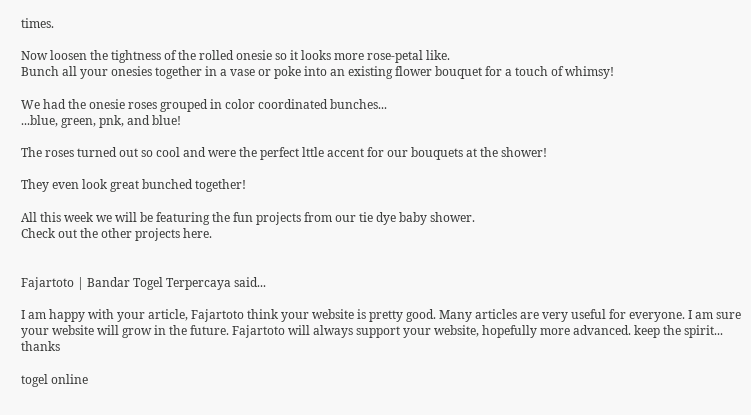times.

Now loosen the tightness of the rolled onesie so it looks more rose-petal like.
Bunch all your onesies together in a vase or poke into an existing flower bouquet for a touch of whimsy!

We had the onesie roses grouped in color coordinated bunches...
...blue, green, pnk, and blue!

The roses turned out so cool and were the perfect lttle accent for our bouquets at the shower!

They even look great bunched together!

All this week we will be featuring the fun projects from our tie dye baby shower.
Check out the other projects here.


Fajartoto | Bandar Togel Terpercaya said...

I am happy with your article, Fajartoto think your website is pretty good. Many articles are very useful for everyone. I am sure your website will grow in the future. Fajartoto will always support your website, hopefully more advanced. keep the spirit... thanks

togel online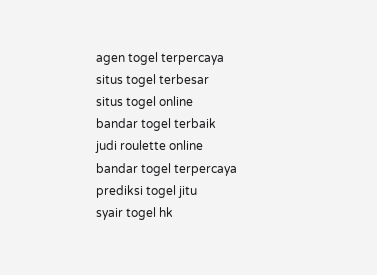agen togel terpercaya
situs togel terbesar
situs togel online
bandar togel terbaik
judi roulette online
bandar togel terpercaya
prediksi togel jitu
syair togel hk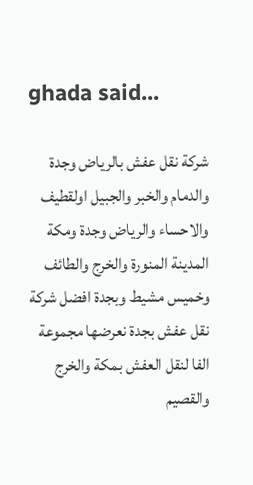ghada said...

شركة نقل عفش بالرياض وجدة والدمام والخبر والجبيل اولقطيف والاحساء والرياض وجدة ومكة المدينة المنورة والخرج والطائف وخميس مشيط وبجدة افضل شركة نقل عفش بجدة نعرضها مجموعة الفا لنقل العفش بمكة والخرج والقصيم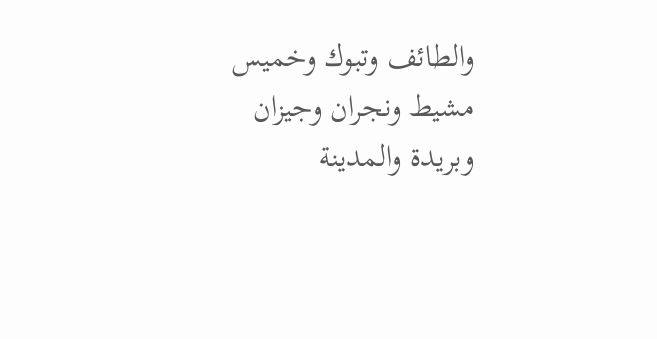والطائف وتبوك وخميس مشيط ونجران وجيزان وبريدة والمدينة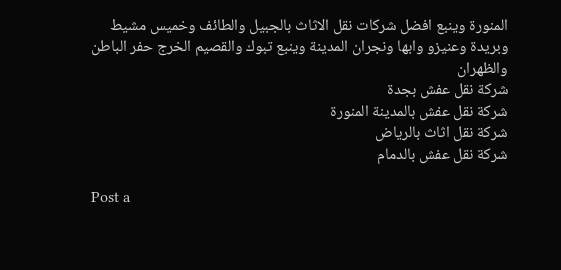المنورة وينبع افضل شركات نقل الاثاث بالجبيل والطائف وخميس مشيط وبريدة وعنيزو وابها ونجران المدينة وينبع تبوك والقصيم الخرج حفر الباطن والظهران
شركة نقل عفش بجدة
شركة نقل عفش بالمدينة المنورة
شركة نقل اثاث بالرياض
شركة نقل عفش بالدمام

Post a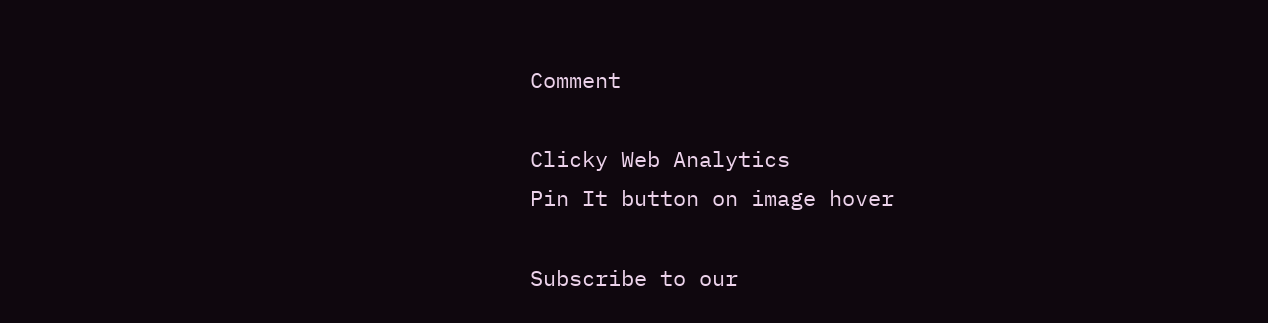Comment

Clicky Web Analytics
Pin It button on image hover

Subscribe to our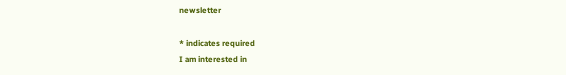newsletter

* indicates required
I am interested in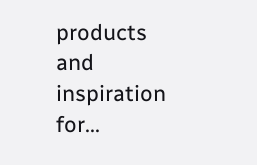products and inspiration for...